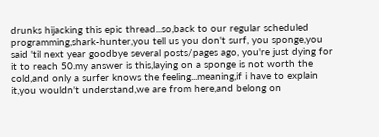drunks hijacking this epic thread...so,back to our regular scheduled programming,shark-hunter,you tell us you don't surf, you sponge,you said 'til next year goodbye several posts/pages ago, you're just dying for it to reach 50.my answer is this,laying on a sponge is not worth the cold,and only a surfer knows the feeling...meaning,if i have to explain it,you wouldn't understand,we are from here,and belong on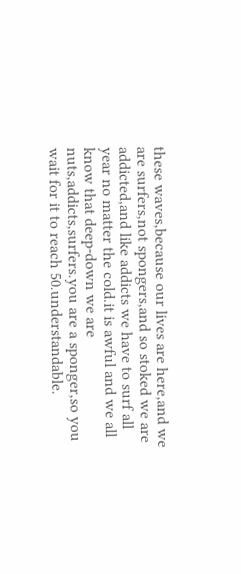these waves,because our lives are here,and we are surfers,not spongers,and so stoked we are addicted,and like addicts we have to surf all year no matter the cold.it is awful and we all know that deep-down we are nuts,addicts,surfers.you are a sponger,so you wait for it to reach 50.understandable.